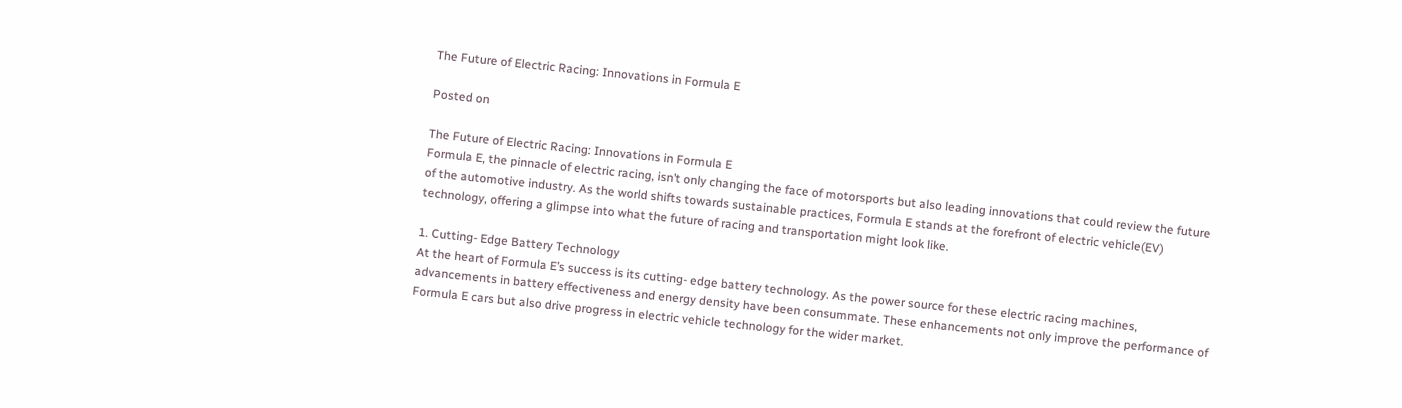The Future of Electric Racing: Innovations in Formula E

Posted on

The Future of Electric Racing: Innovations in Formula E
Formula E, the pinnacle of electric racing, isn’t only changing the face of motorsports but also leading innovations that could review the future of the automotive industry. As the world shifts towards sustainable practices, Formula E stands at the forefront of electric vehicle(EV) technology, offering a glimpse into what the future of racing and transportation might look like.

1. Cutting- Edge Battery Technology
At the heart of Formula E’s success is its cutting- edge battery technology. As the power source for these electric racing machines, advancements in battery effectiveness and energy density have been consummate. These enhancements not only improve the performance of Formula E cars but also drive progress in electric vehicle technology for the wider market.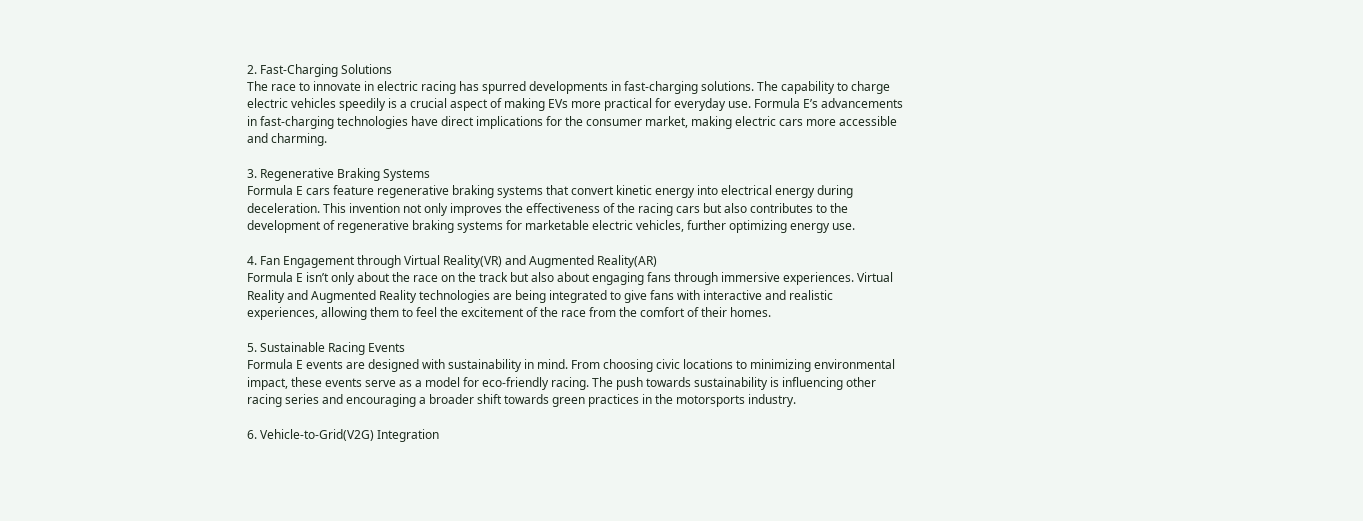2. Fast-Charging Solutions
The race to innovate in electric racing has spurred developments in fast-charging solutions. The capability to charge electric vehicles speedily is a crucial aspect of making EVs more practical for everyday use. Formula E’s advancements in fast-charging technologies have direct implications for the consumer market, making electric cars more accessible and charming.

3. Regenerative Braking Systems
Formula E cars feature regenerative braking systems that convert kinetic energy into electrical energy during deceleration. This invention not only improves the effectiveness of the racing cars but also contributes to the development of regenerative braking systems for marketable electric vehicles, further optimizing energy use.

4. Fan Engagement through Virtual Reality(VR) and Augmented Reality(AR)
Formula E isn’t only about the race on the track but also about engaging fans through immersive experiences. Virtual Reality and Augmented Reality technologies are being integrated to give fans with interactive and realistic experiences, allowing them to feel the excitement of the race from the comfort of their homes.

5. Sustainable Racing Events
Formula E events are designed with sustainability in mind. From choosing civic locations to minimizing environmental impact, these events serve as a model for eco-friendly racing. The push towards sustainability is influencing other racing series and encouraging a broader shift towards green practices in the motorsports industry.

6. Vehicle-to-Grid(V2G) Integration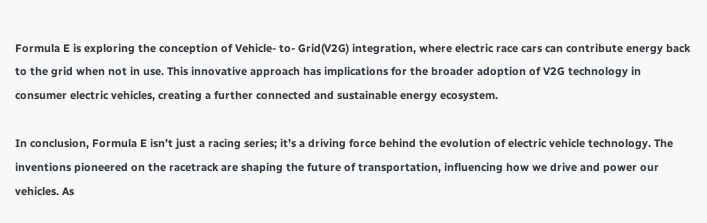Formula E is exploring the conception of Vehicle- to- Grid(V2G) integration, where electric race cars can contribute energy back to the grid when not in use. This innovative approach has implications for the broader adoption of V2G technology in consumer electric vehicles, creating a further connected and sustainable energy ecosystem.

In conclusion, Formula E isn’t just a racing series; it’s a driving force behind the evolution of electric vehicle technology. The inventions pioneered on the racetrack are shaping the future of transportation, influencing how we drive and power our vehicles. As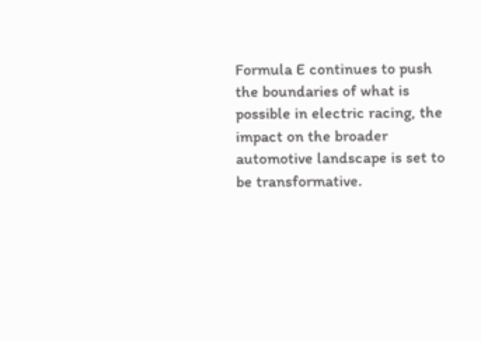Formula E continues to push the boundaries of what is possible in electric racing, the impact on the broader automotive landscape is set to be transformative.